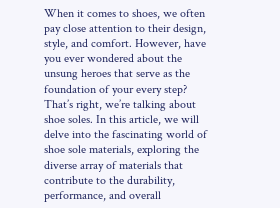When it comes to shoes, we often pay close attention to their design, style, and comfort. However, have you ever wondered about the unsung heroes that serve as the foundation of your every step? That’s right, we’re talking about shoe soles. In this article, we will delve into the fascinating world of shoe sole materials, exploring the diverse array of materials that contribute to the durability, performance, and overall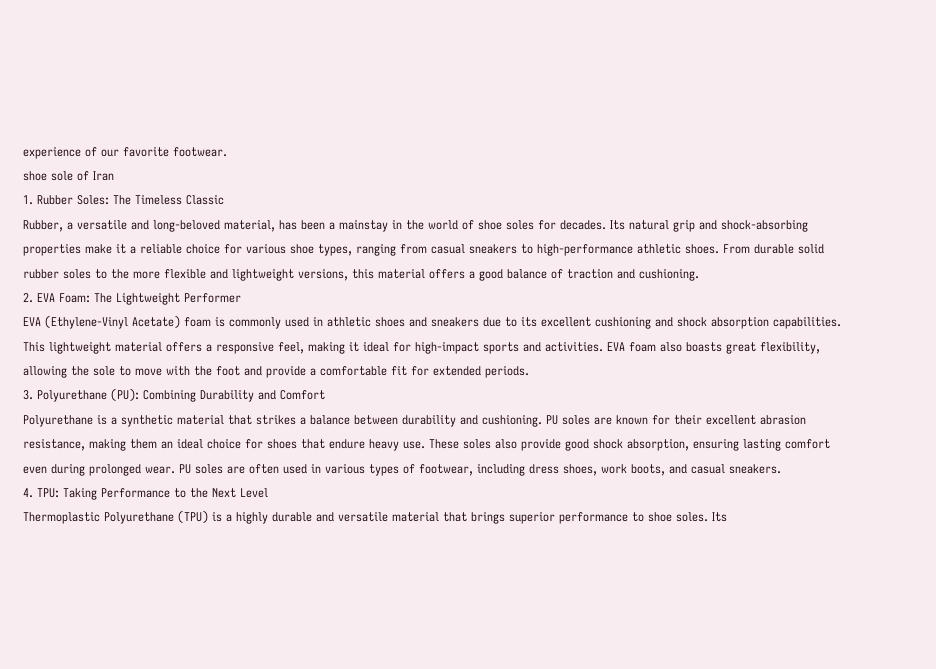experience of our favorite footwear.
shoe sole of Iran
1. Rubber Soles: The Timeless Classic
Rubber, a versatile and long-beloved material, has been a mainstay in the world of shoe soles for decades. Its natural grip and shock-absorbing properties make it a reliable choice for various shoe types, ranging from casual sneakers to high-performance athletic shoes. From durable solid rubber soles to the more flexible and lightweight versions, this material offers a good balance of traction and cushioning.
2. EVA Foam: The Lightweight Performer
EVA (Ethylene-Vinyl Acetate) foam is commonly used in athletic shoes and sneakers due to its excellent cushioning and shock absorption capabilities. This lightweight material offers a responsive feel, making it ideal for high-impact sports and activities. EVA foam also boasts great flexibility, allowing the sole to move with the foot and provide a comfortable fit for extended periods.
3. Polyurethane (PU): Combining Durability and Comfort
Polyurethane is a synthetic material that strikes a balance between durability and cushioning. PU soles are known for their excellent abrasion resistance, making them an ideal choice for shoes that endure heavy use. These soles also provide good shock absorption, ensuring lasting comfort even during prolonged wear. PU soles are often used in various types of footwear, including dress shoes, work boots, and casual sneakers.
4. TPU: Taking Performance to the Next Level
Thermoplastic Polyurethane (TPU) is a highly durable and versatile material that brings superior performance to shoe soles. Its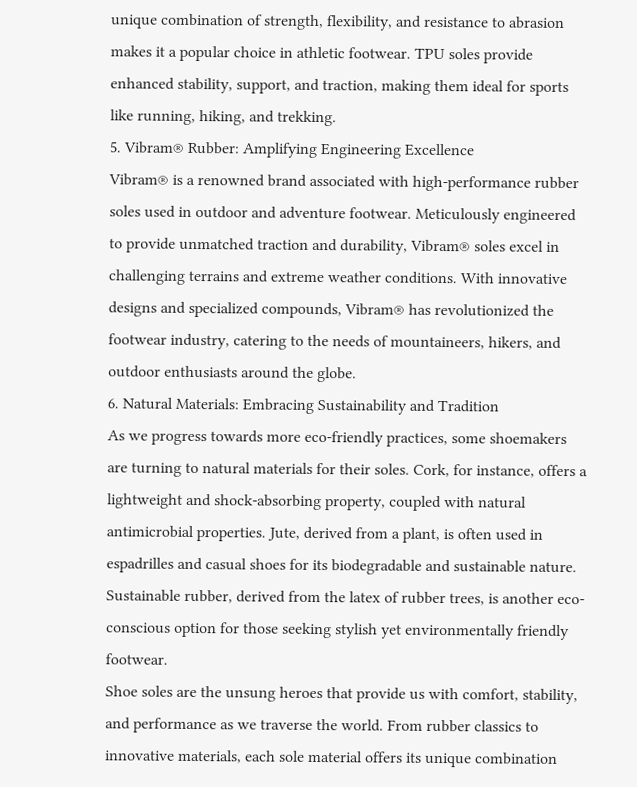unique combination of strength, flexibility, and resistance to abrasion makes it a popular choice in athletic footwear. TPU soles provide enhanced stability, support, and traction, making them ideal for sports like running, hiking, and trekking.
5. Vibram® Rubber: Amplifying Engineering Excellence
Vibram® is a renowned brand associated with high-performance rubber soles used in outdoor and adventure footwear. Meticulously engineered to provide unmatched traction and durability, Vibram® soles excel in challenging terrains and extreme weather conditions. With innovative designs and specialized compounds, Vibram® has revolutionized the footwear industry, catering to the needs of mountaineers, hikers, and outdoor enthusiasts around the globe.
6. Natural Materials: Embracing Sustainability and Tradition
As we progress towards more eco-friendly practices, some shoemakers are turning to natural materials for their soles. Cork, for instance, offers a lightweight and shock-absorbing property, coupled with natural antimicrobial properties. Jute, derived from a plant, is often used in espadrilles and casual shoes for its biodegradable and sustainable nature. Sustainable rubber, derived from the latex of rubber trees, is another eco-conscious option for those seeking stylish yet environmentally friendly footwear.
Shoe soles are the unsung heroes that provide us with comfort, stability, and performance as we traverse the world. From rubber classics to innovative materials, each sole material offers its unique combination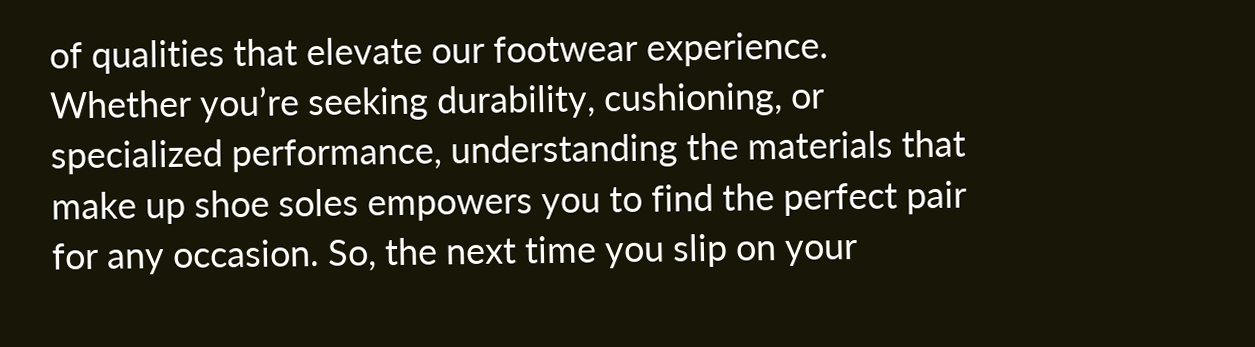of qualities that elevate our footwear experience. Whether you’re seeking durability, cushioning, or specialized performance, understanding the materials that make up shoe soles empowers you to find the perfect pair for any occasion. So, the next time you slip on your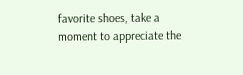favorite shoes, take a moment to appreciate the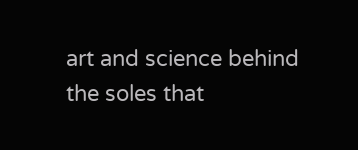art and science behind the soles that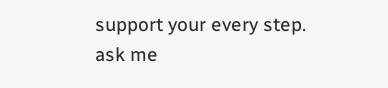support your every step.
ask me